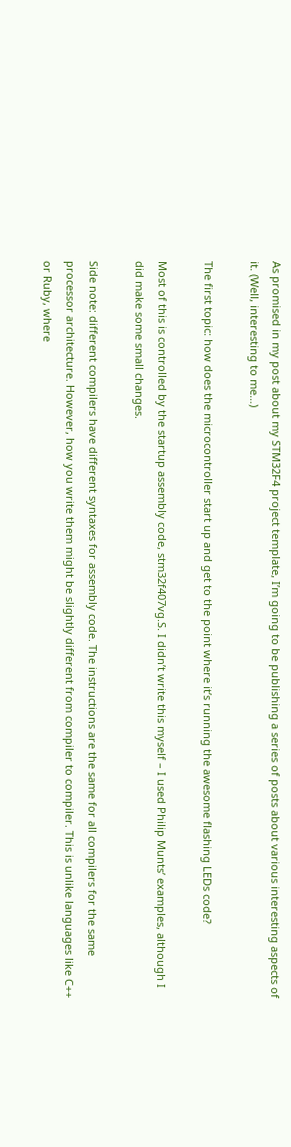As promised in my post about my STM32F4 project template, I’m going to be publishing a series of posts about various interesting aspects of it. (Well, interesting to me…)

The first topic: how does the microcontroller start up and get to the point where it’s running the awesome flashing LEDs code?

Most of this is controlled by the startup assembly code, stm32f407vg.S. I didn’t write this myself – I used Philip Munts’ examples, although I did make some small changes.

Side note: different compilers have different syntaxes for assembly code. The instructions are the same for all compilers for the same processor architecture. However, how you write them might be slightly different from compiler to compiler. This is unlike languages like C++ or Ruby, where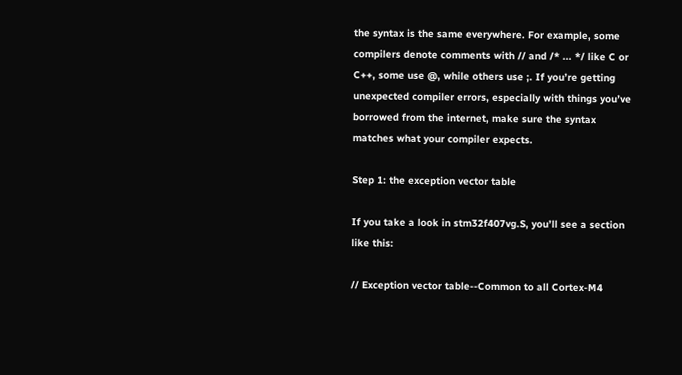the syntax is the same everywhere. For example, some compilers denote comments with // and /* ... */ like C or C++, some use @, while others use ;. If you’re getting unexpected compiler errors, especially with things you’ve borrowed from the internet, make sure the syntax matches what your compiler expects.

Step 1: the exception vector table

If you take a look in stm32f407vg.S, you’ll see a section like this:

// Exception vector table--Common to all Cortex-M4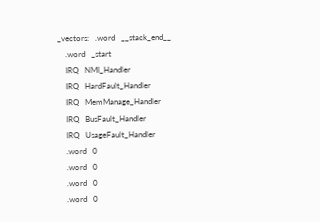_vectors:   .word   __stack_end__
    .word   _start
    IRQ   NMI_Handler
    IRQ   HardFault_Handler
    IRQ   MemManage_Handler
    IRQ   BusFault_Handler
    IRQ   UsageFault_Handler
    .word   0
    .word   0
    .word   0
    .word   0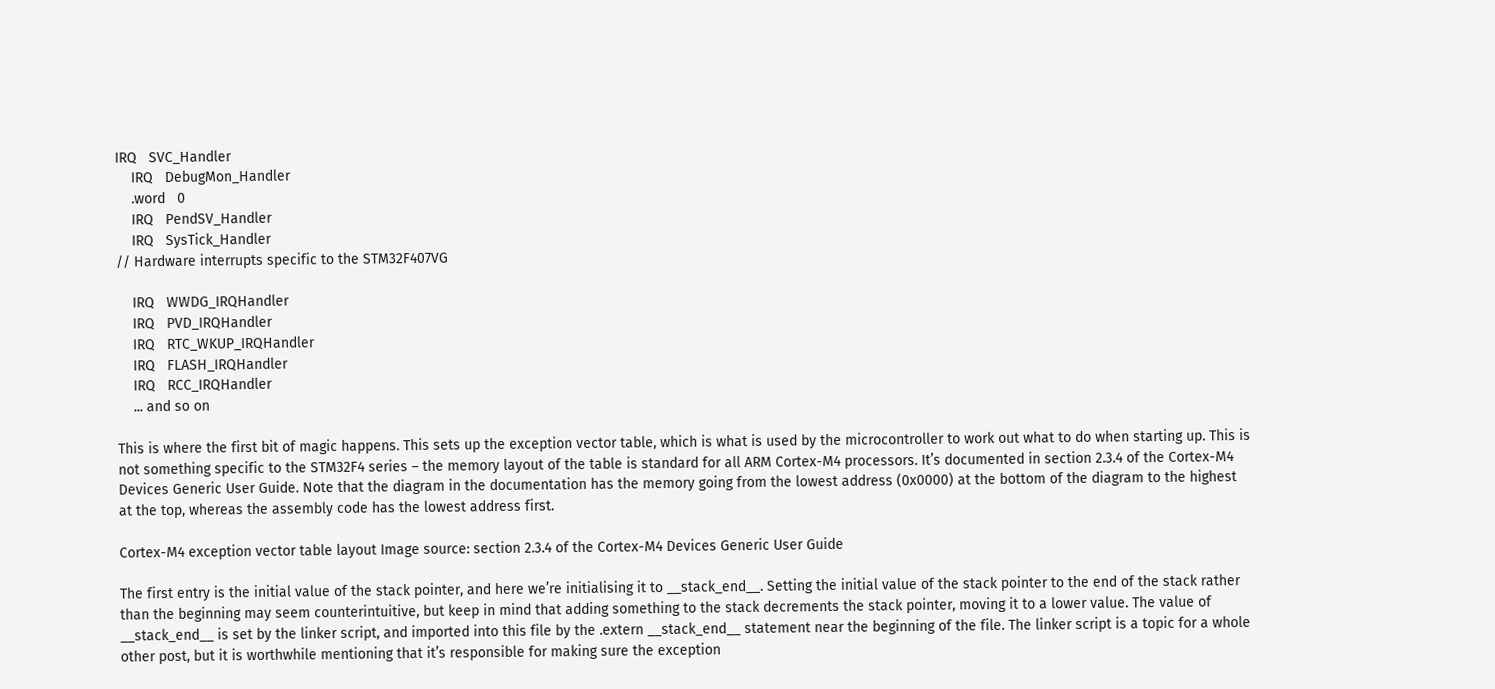IRQ   SVC_Handler
    IRQ   DebugMon_Handler
    .word   0
    IRQ   PendSV_Handler
    IRQ   SysTick_Handler
// Hardware interrupts specific to the STM32F407VG

    IRQ   WWDG_IRQHandler
    IRQ   PVD_IRQHandler
    IRQ   RTC_WKUP_IRQHandler
    IRQ   FLASH_IRQHandler
    IRQ   RCC_IRQHandler
    ... and so on

This is where the first bit of magic happens. This sets up the exception vector table, which is what is used by the microcontroller to work out what to do when starting up. This is not something specific to the STM32F4 series – the memory layout of the table is standard for all ARM Cortex-M4 processors. It’s documented in section 2.3.4 of the Cortex-M4 Devices Generic User Guide. Note that the diagram in the documentation has the memory going from the lowest address (0x0000) at the bottom of the diagram to the highest at the top, whereas the assembly code has the lowest address first.

Cortex-M4 exception vector table layout Image source: section 2.3.4 of the Cortex-M4 Devices Generic User Guide

The first entry is the initial value of the stack pointer, and here we’re initialising it to __stack_end__. Setting the initial value of the stack pointer to the end of the stack rather than the beginning may seem counterintuitive, but keep in mind that adding something to the stack decrements the stack pointer, moving it to a lower value. The value of __stack_end__ is set by the linker script, and imported into this file by the .extern __stack_end__ statement near the beginning of the file. The linker script is a topic for a whole other post, but it is worthwhile mentioning that it’s responsible for making sure the exception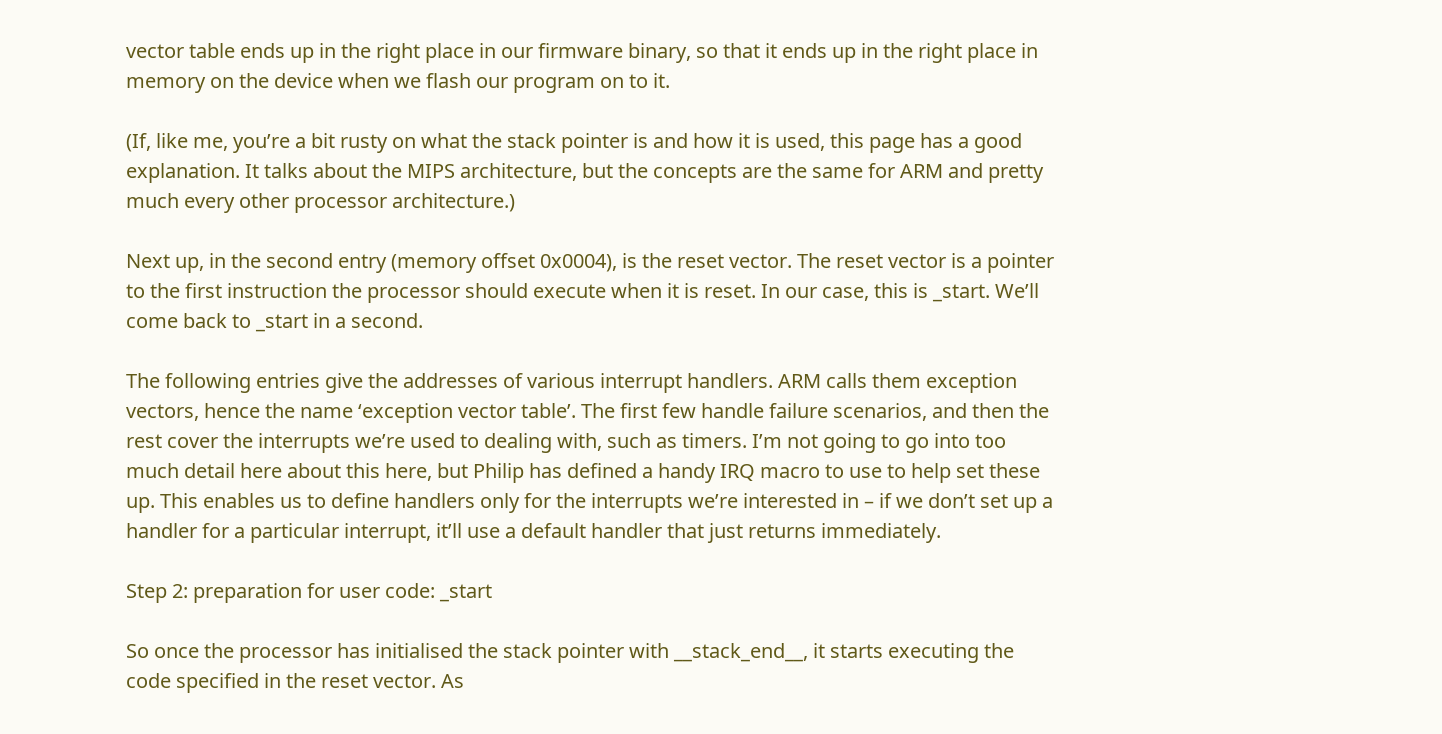vector table ends up in the right place in our firmware binary, so that it ends up in the right place in memory on the device when we flash our program on to it.

(If, like me, you’re a bit rusty on what the stack pointer is and how it is used, this page has a good explanation. It talks about the MIPS architecture, but the concepts are the same for ARM and pretty much every other processor architecture.)

Next up, in the second entry (memory offset 0x0004), is the reset vector. The reset vector is a pointer to the first instruction the processor should execute when it is reset. In our case, this is _start. We’ll come back to _start in a second.

The following entries give the addresses of various interrupt handlers. ARM calls them exception vectors, hence the name ‘exception vector table’. The first few handle failure scenarios, and then the rest cover the interrupts we’re used to dealing with, such as timers. I’m not going to go into too much detail here about this here, but Philip has defined a handy IRQ macro to use to help set these up. This enables us to define handlers only for the interrupts we’re interested in – if we don’t set up a handler for a particular interrupt, it’ll use a default handler that just returns immediately.

Step 2: preparation for user code: _start

So once the processor has initialised the stack pointer with __stack_end__, it starts executing the code specified in the reset vector. As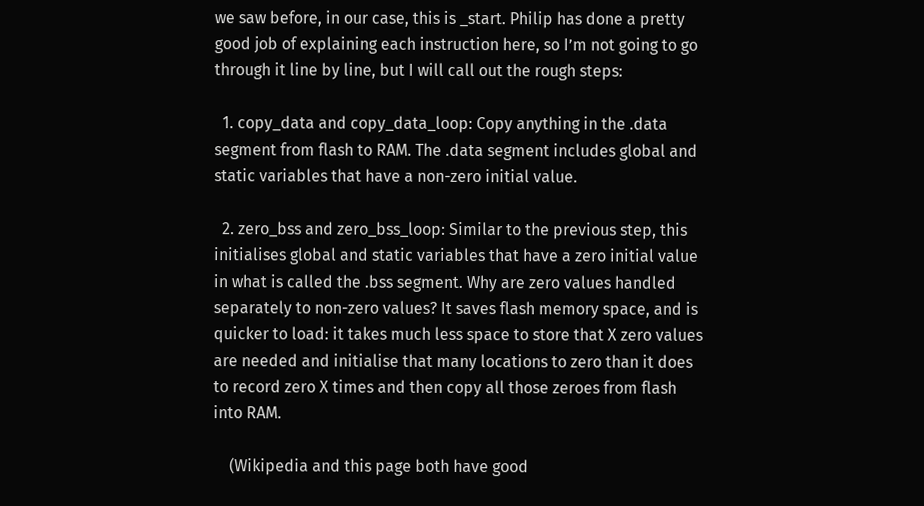we saw before, in our case, this is _start. Philip has done a pretty good job of explaining each instruction here, so I’m not going to go through it line by line, but I will call out the rough steps:

  1. copy_data and copy_data_loop: Copy anything in the .data segment from flash to RAM. The .data segment includes global and static variables that have a non-zero initial value.

  2. zero_bss and zero_bss_loop: Similar to the previous step, this initialises global and static variables that have a zero initial value in what is called the .bss segment. Why are zero values handled separately to non-zero values? It saves flash memory space, and is quicker to load: it takes much less space to store that X zero values are needed and initialise that many locations to zero than it does to record zero X times and then copy all those zeroes from flash into RAM.

    (Wikipedia and this page both have good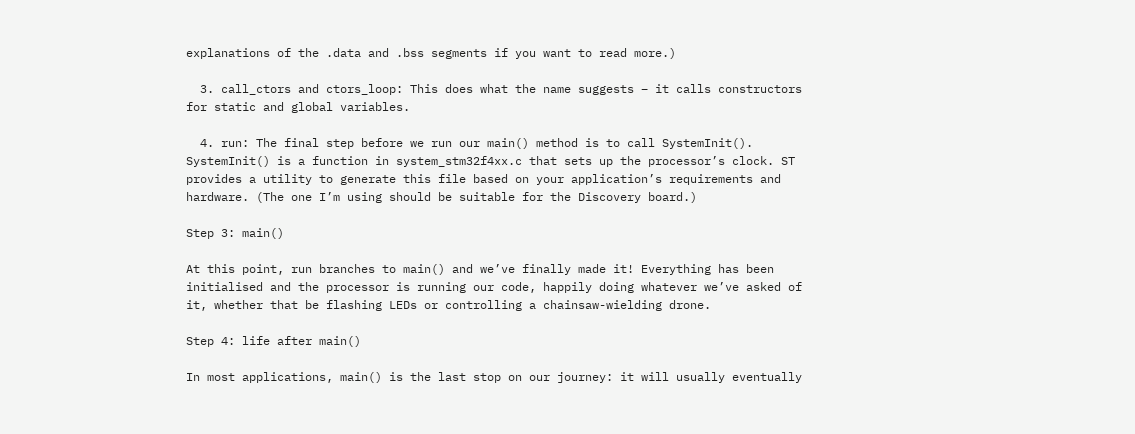explanations of the .data and .bss segments if you want to read more.)

  3. call_ctors and ctors_loop: This does what the name suggests – it calls constructors for static and global variables.

  4. run: The final step before we run our main() method is to call SystemInit(). SystemInit() is a function in system_stm32f4xx.c that sets up the processor’s clock. ST provides a utility to generate this file based on your application’s requirements and hardware. (The one I’m using should be suitable for the Discovery board.)

Step 3: main()

At this point, run branches to main() and we’ve finally made it! Everything has been initialised and the processor is running our code, happily doing whatever we’ve asked of it, whether that be flashing LEDs or controlling a chainsaw-wielding drone.

Step 4: life after main()

In most applications, main() is the last stop on our journey: it will usually eventually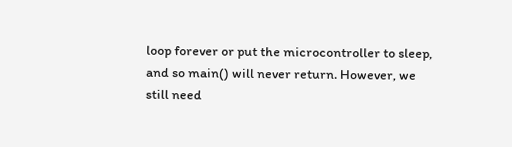loop forever or put the microcontroller to sleep, and so main() will never return. However, we still need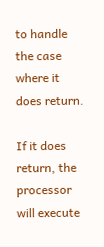to handle the case where it does return.

If it does return, the processor will execute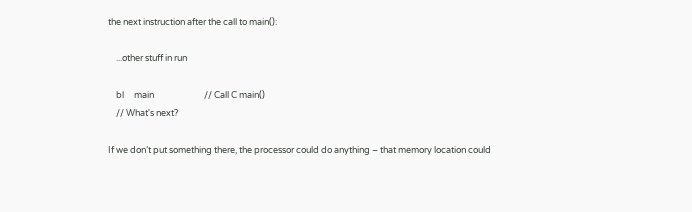the next instruction after the call to main():

    ...other stuff in run

    bl     main                         // Call C main()
    // What's next?

If we don’t put something there, the processor could do anything – that memory location could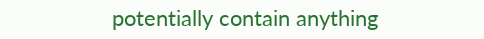potentially contain anything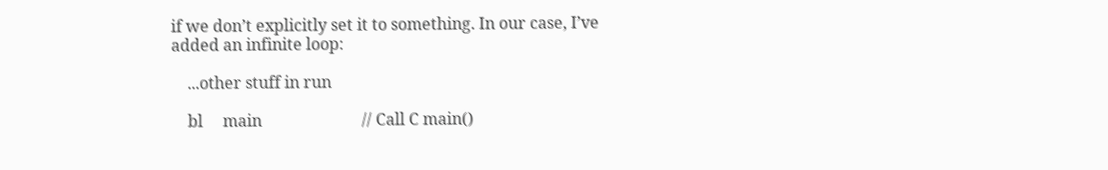if we don’t explicitly set it to something. In our case, I’ve added an infinite loop:

    ...other stuff in run

    bl     main                         // Call C main()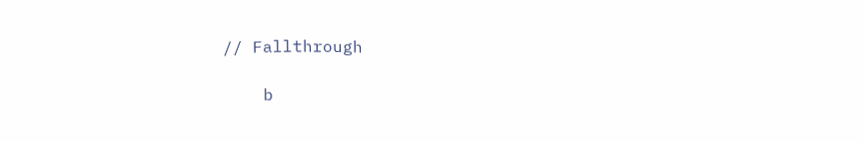// Fallthrough

    b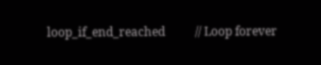loop_if_end_reached          // Loop forever